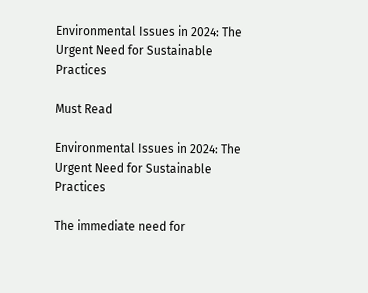Environmental Issues in 2024: The Urgent Need for Sustainable Practices

Must Read

Environmental Issues in 2024: The Urgent Need for Sustainable Practices

The immediate need for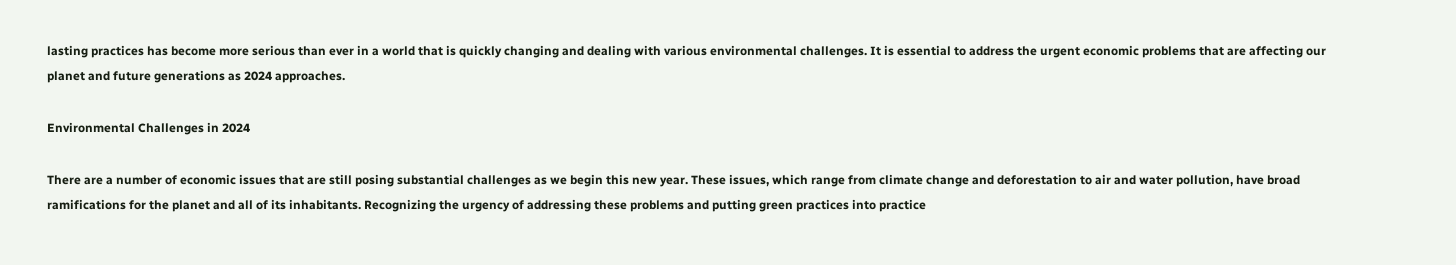lasting practices has become more serious than ever in a world that is quickly changing and dealing with various environmental challenges. It is essential to address the urgent economic problems that are affecting our planet and future generations as 2024 approaches.

Environmental Challenges in 2024

There are a number of economic issues that are still posing substantial challenges as we begin this new year. These issues, which range from climate change and deforestation to air and water pollution, have broad ramifications for the planet and all of its inhabitants. Recognizing the urgency of addressing these problems and putting green practices into practice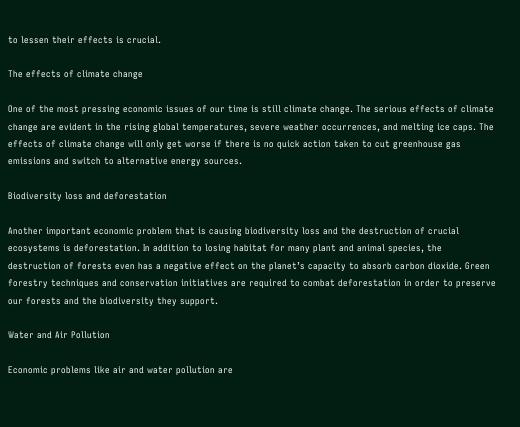to lessen their effects is crucial.

The effects of climate change

One of the most pressing economic issues of our time is still climate change. The serious effects of climate change are evident in the rising global temperatures, severe weather occurrences, and melting ice caps. The effects of climate change will only get worse if there is no quick action taken to cut greenhouse gas emissions and switch to alternative energy sources.

Biodiversity loss and deforestation

Another important economic problem that is causing biodiversity loss and the destruction of crucial ecosystems is deforestation. In addition to losing habitat for many plant and animal species, the destruction of forests even has a negative effect on the planet’s capacity to absorb carbon dioxide. Green forestry techniques and conservation initiatives are required to combat deforestation in order to preserve our forests and the biodiversity they support.

Water and Air Pollution

Economic problems like air and water pollution are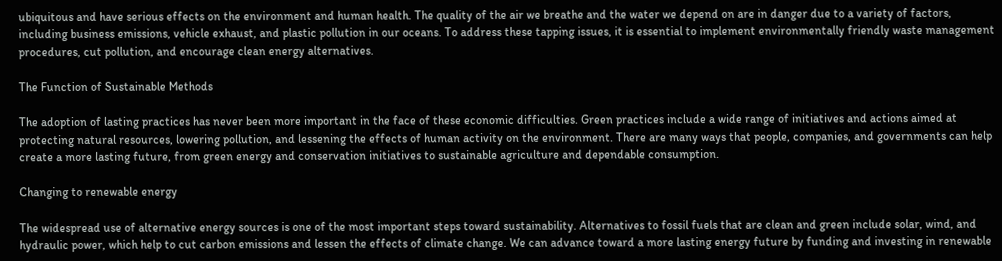ubiquitous and have serious effects on the environment and human health. The quality of the air we breathe and the water we depend on are in danger due to a variety of factors, including business emissions, vehicle exhaust, and plastic pollution in our oceans. To address these tapping issues, it is essential to implement environmentally friendly waste management procedures, cut pollution, and encourage clean energy alternatives.

The Function of Sustainable Methods

The adoption of lasting practices has never been more important in the face of these economic difficulties. Green practices include a wide range of initiatives and actions aimed at protecting natural resources, lowering pollution, and lessening the effects of human activity on the environment. There are many ways that people, companies, and governments can help create a more lasting future, from green energy and conservation initiatives to sustainable agriculture and dependable consumption.

Changing to renewable energy

The widespread use of alternative energy sources is one of the most important steps toward sustainability. Alternatives to fossil fuels that are clean and green include solar, wind, and hydraulic power, which help to cut carbon emissions and lessen the effects of climate change. We can advance toward a more lasting energy future by funding and investing in renewable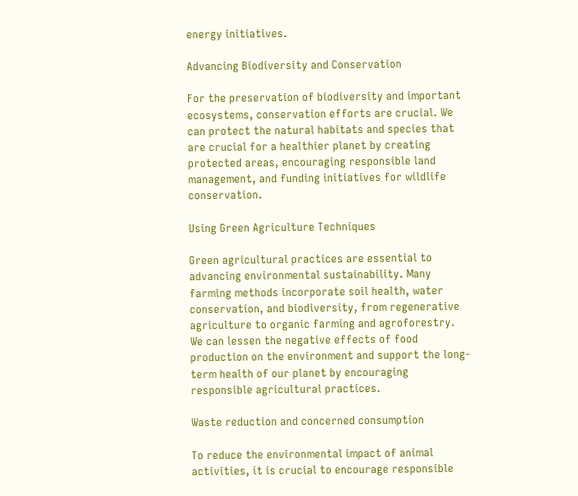energy initiatives.

Advancing Biodiversity and Conservation

For the preservation of biodiversity and important ecosystems, conservation efforts are crucial. We can protect the natural habitats and species that are crucial for a healthier planet by creating protected areas, encouraging responsible land management, and funding initiatives for wildlife conservation.

Using Green Agriculture Techniques

Green agricultural practices are essential to advancing environmental sustainability. Many farming methods incorporate soil health, water conservation, and biodiversity, from regenerative agriculture to organic farming and agroforestry. We can lessen the negative effects of food production on the environment and support the long-term health of our planet by encouraging responsible agricultural practices.

Waste reduction and concerned consumption

To reduce the environmental impact of animal activities, it is crucial to encourage responsible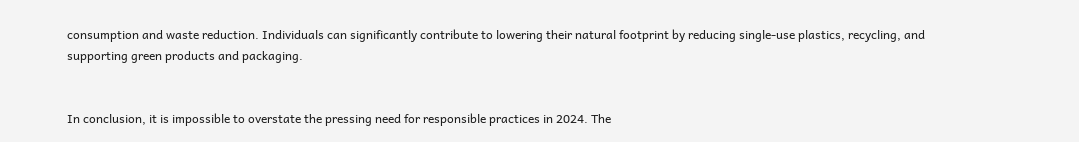consumption and waste reduction. Individuals can significantly contribute to lowering their natural footprint by reducing single-use plastics, recycling, and supporting green products and packaging.


In conclusion, it is impossible to overstate the pressing need for responsible practices in 2024. The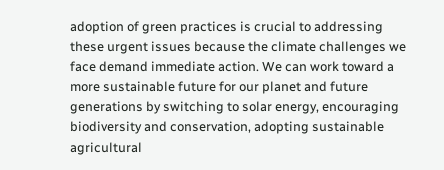adoption of green practices is crucial to addressing these urgent issues because the climate challenges we face demand immediate action. We can work toward a more sustainable future for our planet and future generations by switching to solar energy, encouraging biodiversity and conservation, adopting sustainable agricultural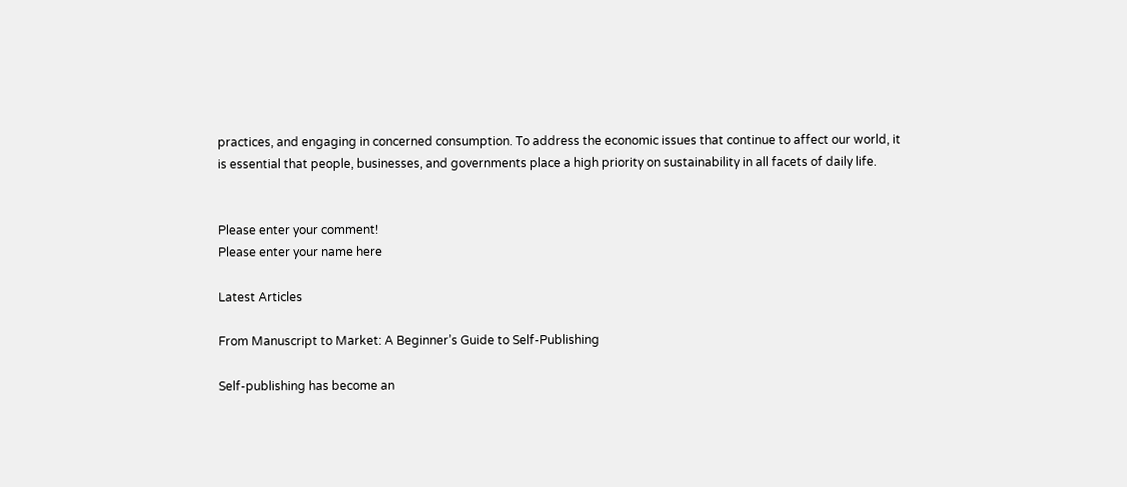practices, and engaging in concerned consumption. To address the economic issues that continue to affect our world, it is essential that people, businesses, and governments place a high priority on sustainability in all facets of daily life.


Please enter your comment!
Please enter your name here

Latest Articles

From Manuscript to Market: A Beginner’s Guide to Self-Publishing

Self-publishing has become an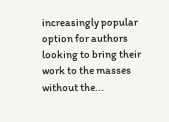increasingly popular option for authors looking to bring their work to the masses without the...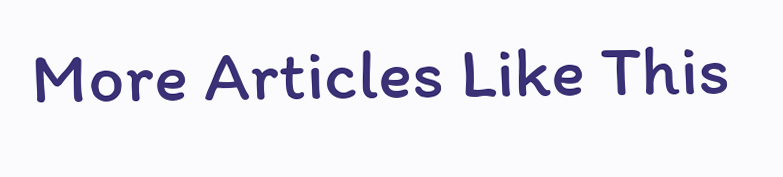More Articles Like This